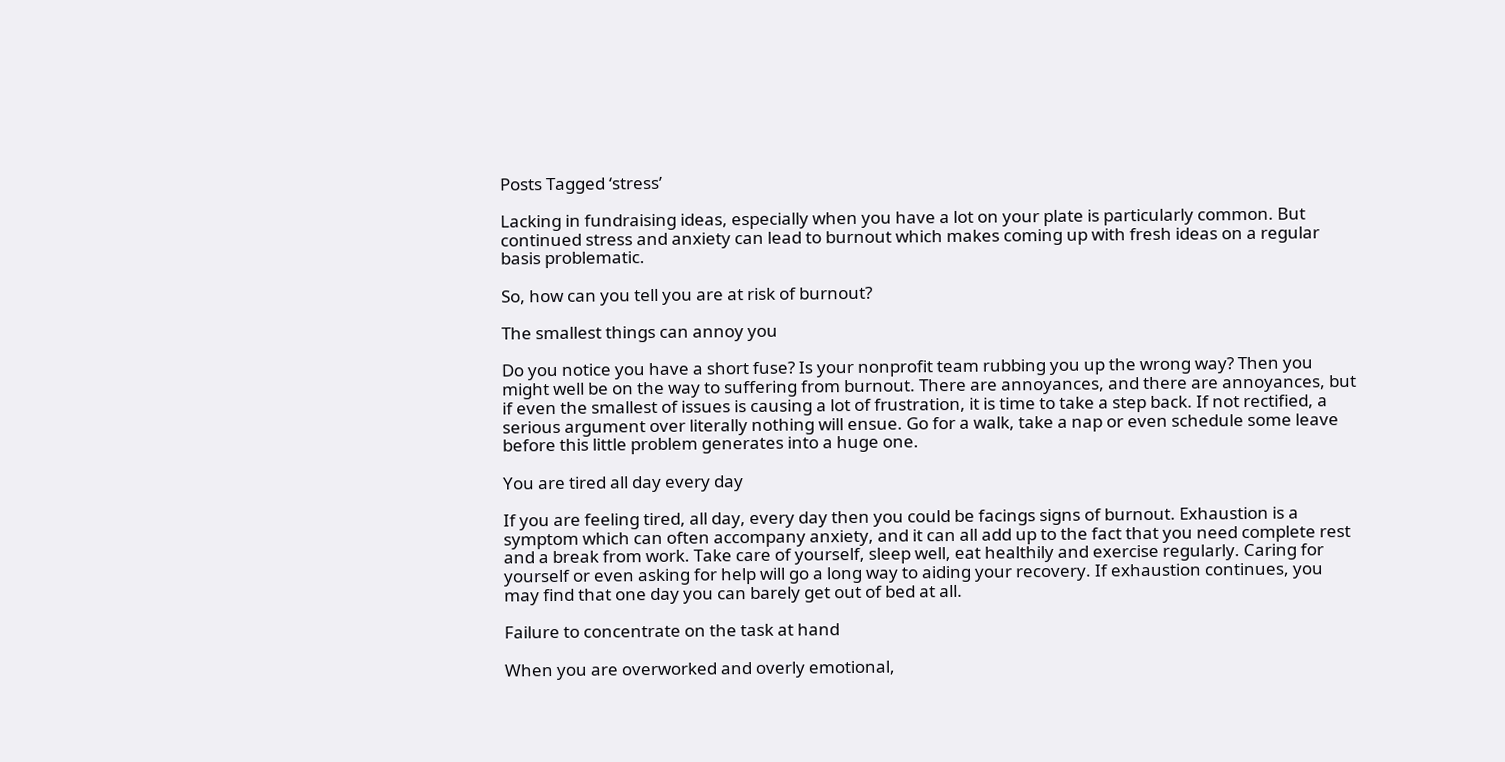Posts Tagged ‘stress’

Lacking in fundraising ideas, especially when you have a lot on your plate is particularly common. But continued stress and anxiety can lead to burnout which makes coming up with fresh ideas on a regular basis problematic.

So, how can you tell you are at risk of burnout?

The smallest things can annoy you

Do you notice you have a short fuse? Is your nonprofit team rubbing you up the wrong way? Then you might well be on the way to suffering from burnout. There are annoyances, and there are annoyances, but if even the smallest of issues is causing a lot of frustration, it is time to take a step back. If not rectified, a serious argument over literally nothing will ensue. Go for a walk, take a nap or even schedule some leave before this little problem generates into a huge one.

You are tired all day every day

If you are feeling tired, all day, every day then you could be facings signs of burnout. Exhaustion is a symptom which can often accompany anxiety, and it can all add up to the fact that you need complete rest and a break from work. Take care of yourself, sleep well, eat healthily and exercise regularly. Caring for yourself or even asking for help will go a long way to aiding your recovery. If exhaustion continues, you may find that one day you can barely get out of bed at all.

Failure to concentrate on the task at hand

When you are overworked and overly emotional,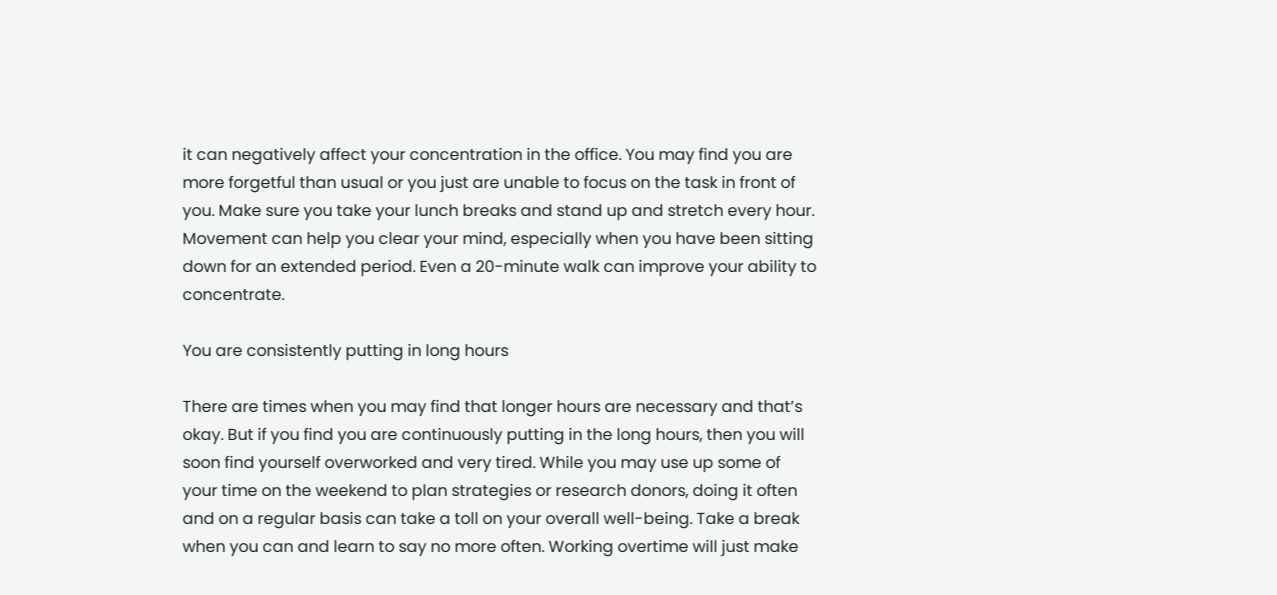it can negatively affect your concentration in the office. You may find you are more forgetful than usual or you just are unable to focus on the task in front of you. Make sure you take your lunch breaks and stand up and stretch every hour. Movement can help you clear your mind, especially when you have been sitting down for an extended period. Even a 20-minute walk can improve your ability to concentrate.

You are consistently putting in long hours

There are times when you may find that longer hours are necessary and that’s okay. But if you find you are continuously putting in the long hours, then you will soon find yourself overworked and very tired. While you may use up some of your time on the weekend to plan strategies or research donors, doing it often and on a regular basis can take a toll on your overall well-being. Take a break when you can and learn to say no more often. Working overtime will just make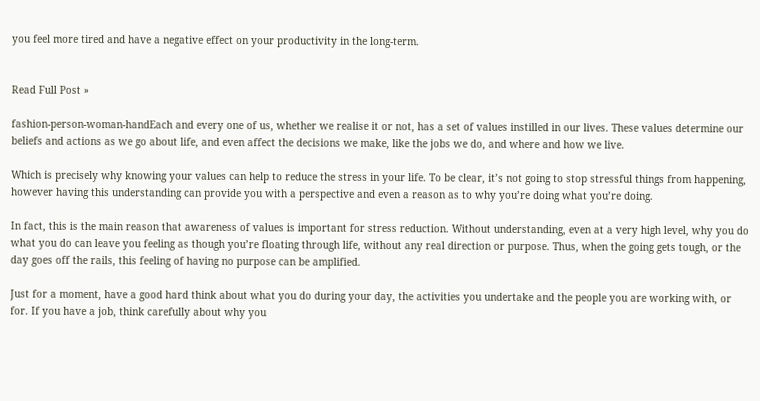you feel more tired and have a negative effect on your productivity in the long-term.


Read Full Post »

fashion-person-woman-handEach and every one of us, whether we realise it or not, has a set of values instilled in our lives. These values determine our beliefs and actions as we go about life, and even affect the decisions we make, like the jobs we do, and where and how we live.

Which is precisely why knowing your values can help to reduce the stress in your life. To be clear, it’s not going to stop stressful things from happening, however having this understanding can provide you with a perspective and even a reason as to why you’re doing what you’re doing.

In fact, this is the main reason that awareness of values is important for stress reduction. Without understanding, even at a very high level, why you do what you do can leave you feeling as though you’re floating through life, without any real direction or purpose. Thus, when the going gets tough, or the day goes off the rails, this feeling of having no purpose can be amplified.

Just for a moment, have a good hard think about what you do during your day, the activities you undertake and the people you are working with, or for. If you have a job, think carefully about why you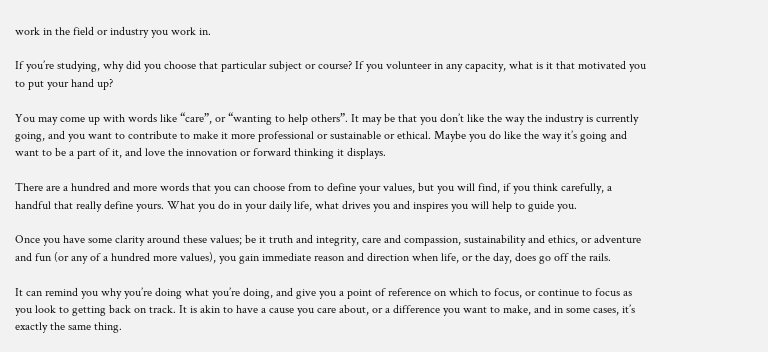work in the field or industry you work in.

If you’re studying, why did you choose that particular subject or course? If you volunteer in any capacity, what is it that motivated you to put your hand up?

You may come up with words like “care”, or “wanting to help others”. It may be that you don’t like the way the industry is currently going, and you want to contribute to make it more professional or sustainable or ethical. Maybe you do like the way it’s going and want to be a part of it, and love the innovation or forward thinking it displays.

There are a hundred and more words that you can choose from to define your values, but you will find, if you think carefully, a handful that really define yours. What you do in your daily life, what drives you and inspires you will help to guide you.

Once you have some clarity around these values; be it truth and integrity, care and compassion, sustainability and ethics, or adventure and fun (or any of a hundred more values), you gain immediate reason and direction when life, or the day, does go off the rails.

It can remind you why you’re doing what you’re doing, and give you a point of reference on which to focus, or continue to focus as you look to getting back on track. It is akin to have a cause you care about, or a difference you want to make, and in some cases, it’s exactly the same thing.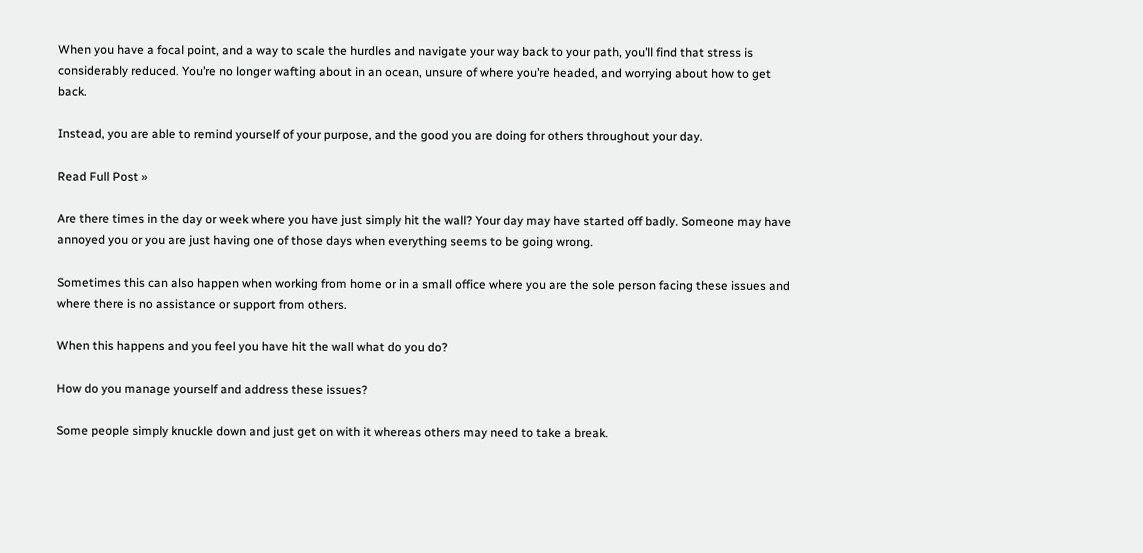When you have a focal point, and a way to scale the hurdles and navigate your way back to your path, you’ll find that stress is considerably reduced. You’re no longer wafting about in an ocean, unsure of where you’re headed, and worrying about how to get back.

Instead, you are able to remind yourself of your purpose, and the good you are doing for others throughout your day.

Read Full Post »

Are there times in the day or week where you have just simply hit the wall? Your day may have started off badly. Someone may have annoyed you or you are just having one of those days when everything seems to be going wrong.

Sometimes this can also happen when working from home or in a small office where you are the sole person facing these issues and where there is no assistance or support from others.

When this happens and you feel you have hit the wall what do you do?

How do you manage yourself and address these issues?

Some people simply knuckle down and just get on with it whereas others may need to take a break.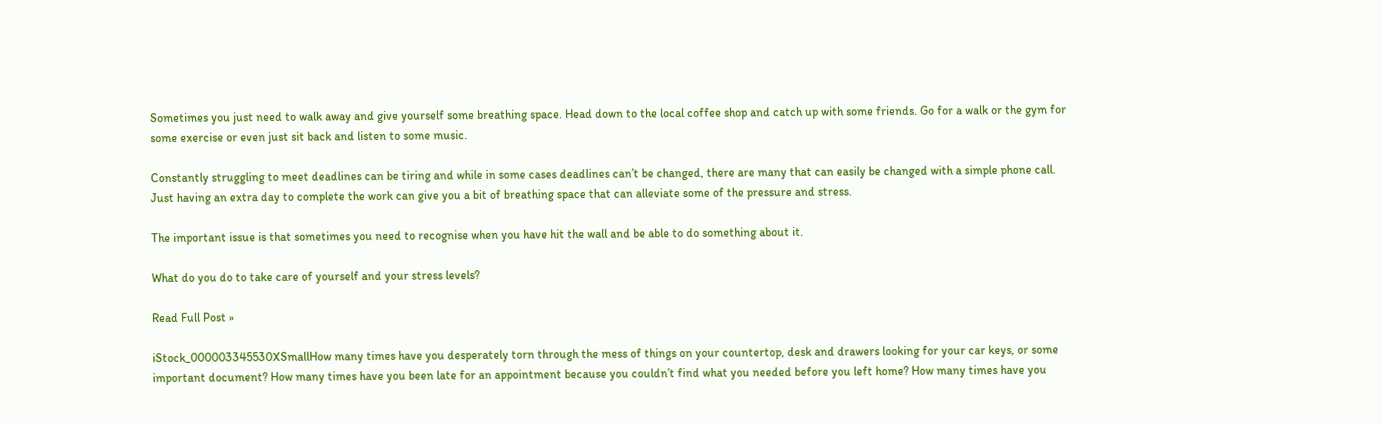Sometimes you just need to walk away and give yourself some breathing space. Head down to the local coffee shop and catch up with some friends. Go for a walk or the gym for some exercise or even just sit back and listen to some music.

Constantly struggling to meet deadlines can be tiring and while in some cases deadlines can’t be changed, there are many that can easily be changed with a simple phone call. Just having an extra day to complete the work can give you a bit of breathing space that can alleviate some of the pressure and stress.

The important issue is that sometimes you need to recognise when you have hit the wall and be able to do something about it.

What do you do to take care of yourself and your stress levels?

Read Full Post »

iStock_000003345530XSmallHow many times have you desperately torn through the mess of things on your countertop, desk and drawers looking for your car keys, or some important document? How many times have you been late for an appointment because you couldn’t find what you needed before you left home? How many times have you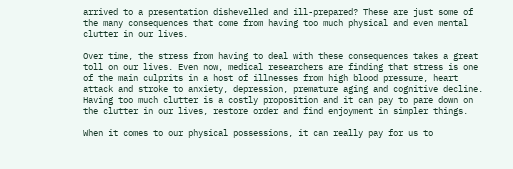arrived to a presentation dishevelled and ill-prepared? These are just some of the many consequences that come from having too much physical and even mental clutter in our lives.

Over time, the stress from having to deal with these consequences takes a great toll on our lives. Even now, medical researchers are finding that stress is one of the main culprits in a host of illnesses from high blood pressure, heart attack and stroke to anxiety, depression, premature aging and cognitive decline. Having too much clutter is a costly proposition and it can pay to pare down on the clutter in our lives, restore order and find enjoyment in simpler things.

When it comes to our physical possessions, it can really pay for us to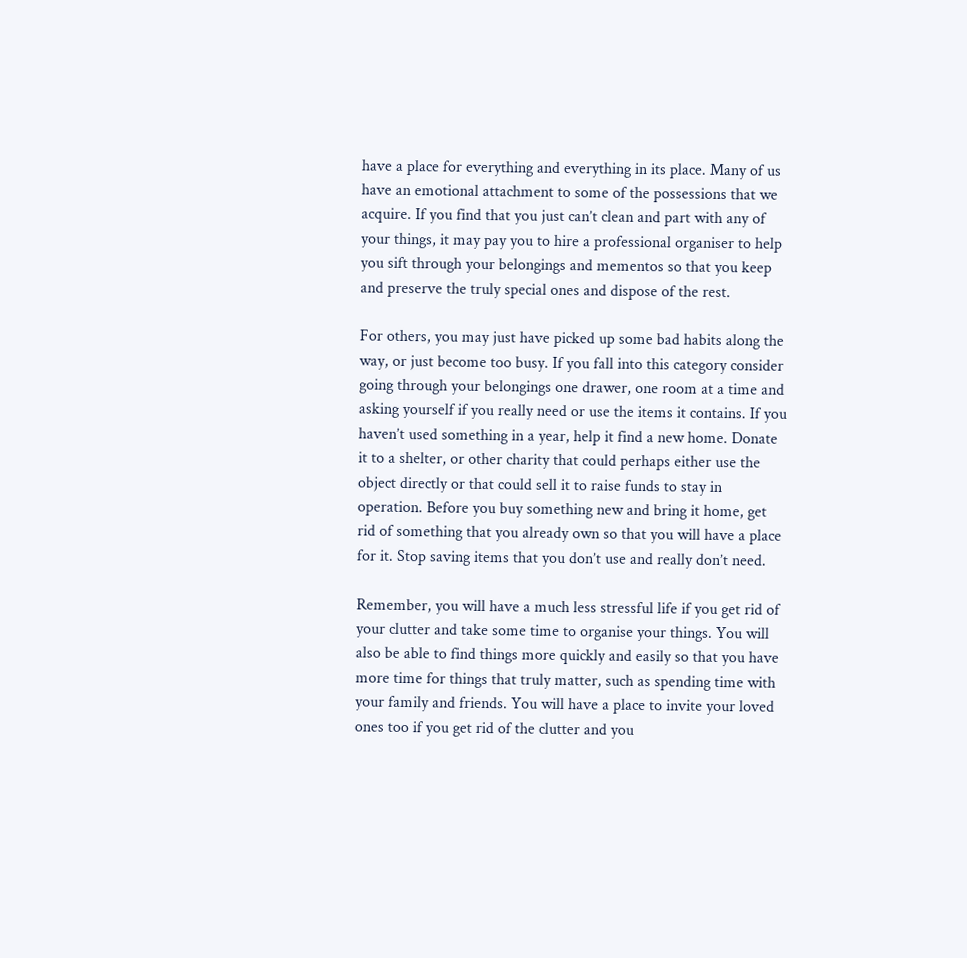have a place for everything and everything in its place. Many of us have an emotional attachment to some of the possessions that we acquire. If you find that you just can’t clean and part with any of your things, it may pay you to hire a professional organiser to help you sift through your belongings and mementos so that you keep and preserve the truly special ones and dispose of the rest.

For others, you may just have picked up some bad habits along the way, or just become too busy. If you fall into this category consider going through your belongings one drawer, one room at a time and asking yourself if you really need or use the items it contains. If you haven’t used something in a year, help it find a new home. Donate it to a shelter, or other charity that could perhaps either use the object directly or that could sell it to raise funds to stay in operation. Before you buy something new and bring it home, get rid of something that you already own so that you will have a place for it. Stop saving items that you don’t use and really don’t need.

Remember, you will have a much less stressful life if you get rid of your clutter and take some time to organise your things. You will also be able to find things more quickly and easily so that you have more time for things that truly matter, such as spending time with your family and friends. You will have a place to invite your loved ones too if you get rid of the clutter and you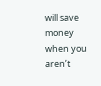will save money when you aren’t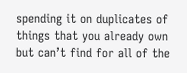spending it on duplicates of things that you already own but can’t find for all of the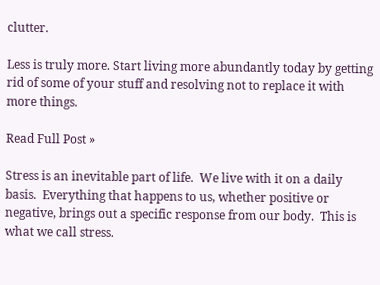clutter.

Less is truly more. Start living more abundantly today by getting rid of some of your stuff and resolving not to replace it with more things.

Read Full Post »

Stress is an inevitable part of life.  We live with it on a daily basis.  Everything that happens to us, whether positive or negative, brings out a specific response from our body.  This is what we call stress.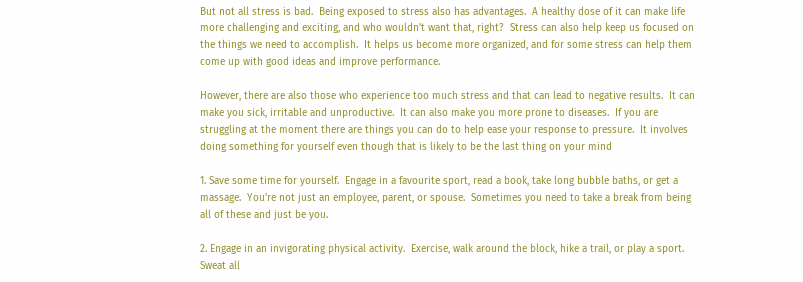But not all stress is bad.  Being exposed to stress also has advantages.  A healthy dose of it can make life more challenging and exciting, and who wouldn’t want that, right?  Stress can also help keep us focused on the things we need to accomplish.  It helps us become more organized, and for some stress can help them come up with good ideas and improve performance.

However, there are also those who experience too much stress and that can lead to negative results.  It can make you sick, irritable and unproductive.  It can also make you more prone to diseases.  If you are struggling at the moment there are things you can do to help ease your response to pressure.  It involves doing something for yourself even though that is likely to be the last thing on your mind

1. Save some time for yourself.  Engage in a favourite sport, read a book, take long bubble baths, or get a massage.  You’re not just an employee, parent, or spouse.  Sometimes you need to take a break from being all of these and just be you.

2. Engage in an invigorating physical activity.  Exercise, walk around the block, hike a trail, or play a sport.  Sweat all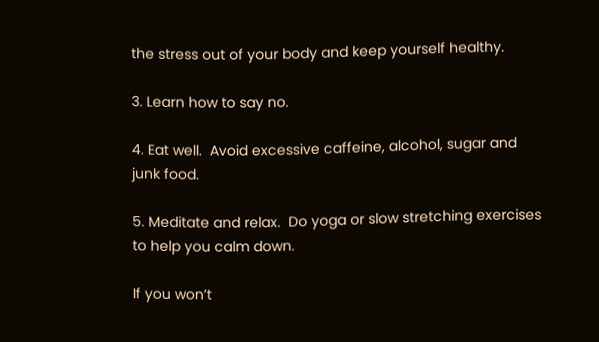the stress out of your body and keep yourself healthy.

3. Learn how to say no.

4. Eat well.  Avoid excessive caffeine, alcohol, sugar and junk food.

5. Meditate and relax.  Do yoga or slow stretching exercises to help you calm down.

If you won’t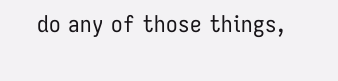do any of those things,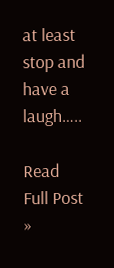at least stop and have a laugh…..

Read Full Post »